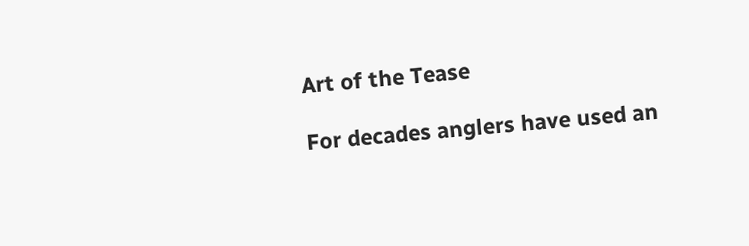Art of the Tease

For decades anglers have used an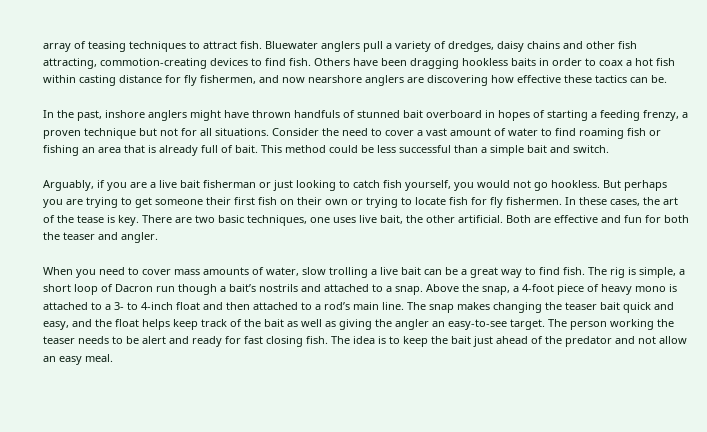array of teasing techniques to attract fish. Bluewater anglers pull a variety of dredges, daisy chains and other fish attracting, commotion-creating devices to find fish. Others have been dragging hookless baits in order to coax a hot fish within casting distance for fly fishermen, and now nearshore anglers are discovering how effective these tactics can be.

In the past, inshore anglers might have thrown handfuls of stunned bait overboard in hopes of starting a feeding frenzy, a proven technique but not for all situations. Consider the need to cover a vast amount of water to find roaming fish or fishing an area that is already full of bait. This method could be less successful than a simple bait and switch.

Arguably, if you are a live bait fisherman or just looking to catch fish yourself, you would not go hookless. But perhaps you are trying to get someone their first fish on their own or trying to locate fish for fly fishermen. In these cases, the art of the tease is key. There are two basic techniques, one uses live bait, the other artificial. Both are effective and fun for both the teaser and angler.

When you need to cover mass amounts of water, slow trolling a live bait can be a great way to find fish. The rig is simple, a short loop of Dacron run though a bait’s nostrils and attached to a snap. Above the snap, a 4-foot piece of heavy mono is attached to a 3- to 4-inch float and then attached to a rod’s main line. The snap makes changing the teaser bait quick and easy, and the float helps keep track of the bait as well as giving the angler an easy-to-see target. The person working the teaser needs to be alert and ready for fast closing fish. The idea is to keep the bait just ahead of the predator and not allow an easy meal.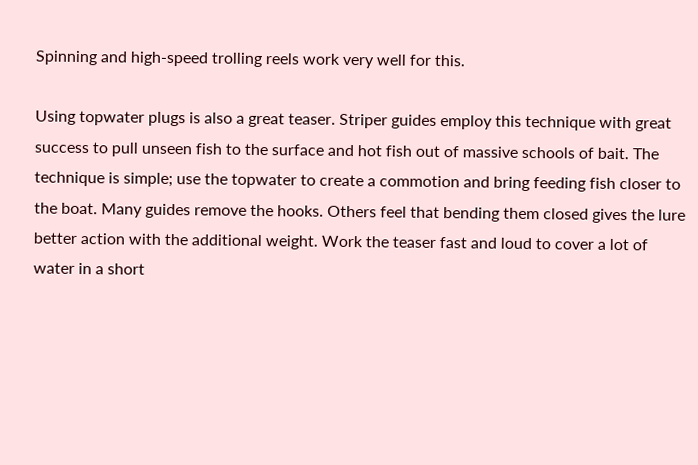Spinning and high-speed trolling reels work very well for this.

Using topwater plugs is also a great teaser. Striper guides employ this technique with great success to pull unseen fish to the surface and hot fish out of massive schools of bait. The technique is simple; use the topwater to create a commotion and bring feeding fish closer to the boat. Many guides remove the hooks. Others feel that bending them closed gives the lure better action with the additional weight. Work the teaser fast and loud to cover a lot of water in a short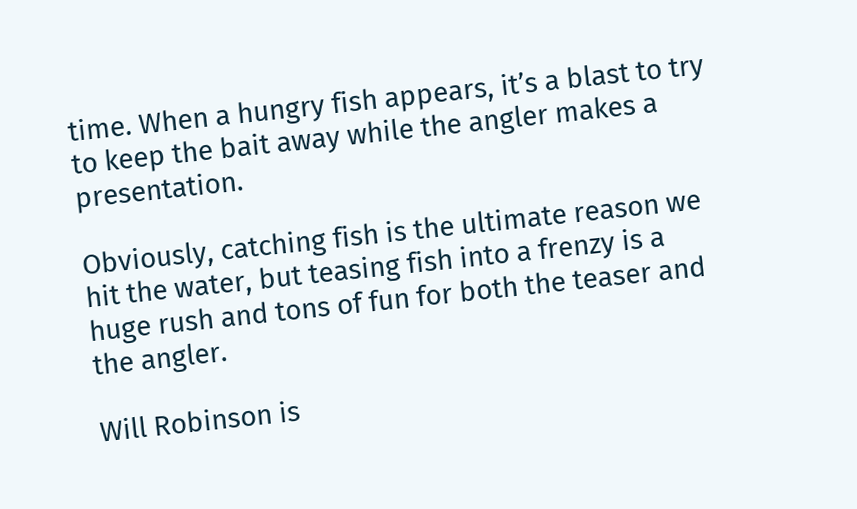time. When a hungry fish appears, it’s a blast to try to keep the bait away while the angler makes a presentation.

Obviously, catching fish is the ultimate reason we hit the water, but teasing fish into a frenzy is a huge rush and tons of fun for both the teaser and the angler.

Will Robinson is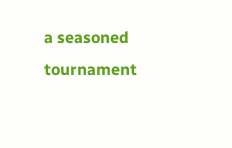a seasoned tournament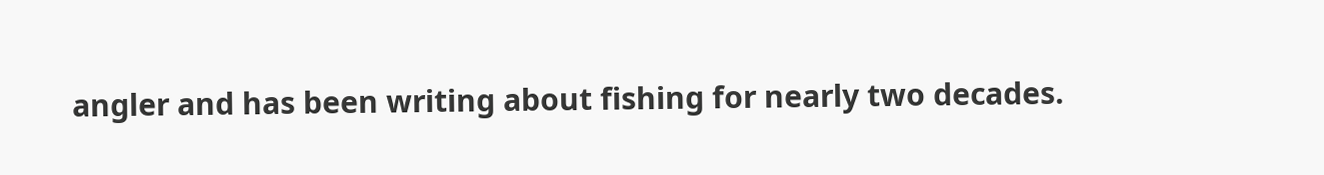angler and has been writing about fishing for nearly two decades.